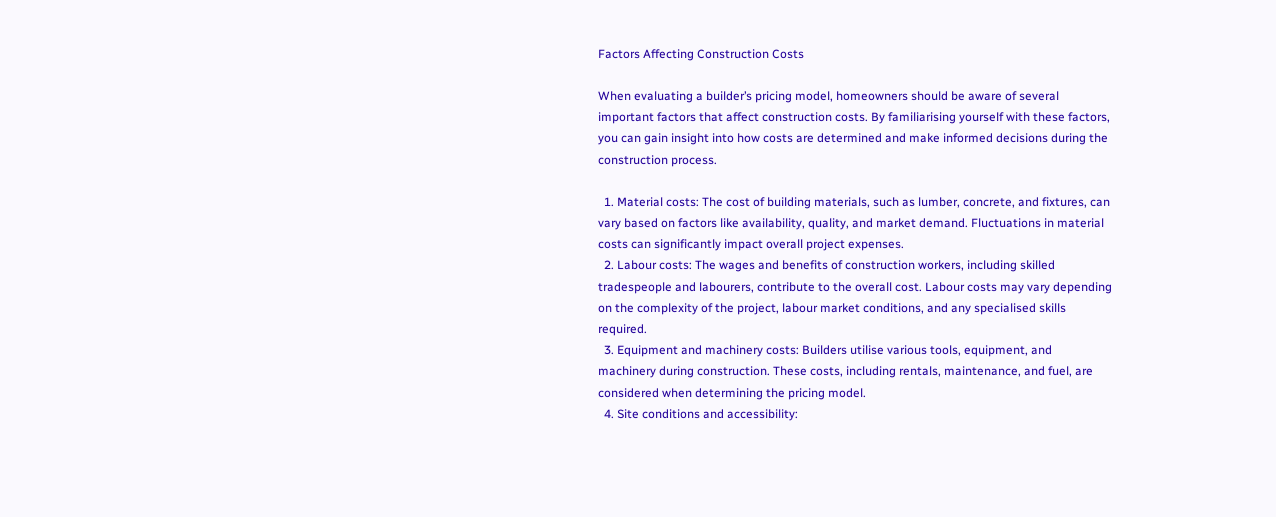Factors Affecting Construction Costs

When evaluating a builder’s pricing model, homeowners should be aware of several important factors that affect construction costs. By familiarising yourself with these factors, you can gain insight into how costs are determined and make informed decisions during the construction process.

  1. Material costs: The cost of building materials, such as lumber, concrete, and fixtures, can vary based on factors like availability, quality, and market demand. Fluctuations in material costs can significantly impact overall project expenses.
  2. Labour costs: The wages and benefits of construction workers, including skilled tradespeople and labourers, contribute to the overall cost. Labour costs may vary depending on the complexity of the project, labour market conditions, and any specialised skills required.
  3. Equipment and machinery costs: Builders utilise various tools, equipment, and machinery during construction. These costs, including rentals, maintenance, and fuel, are considered when determining the pricing model.
  4. Site conditions and accessibility: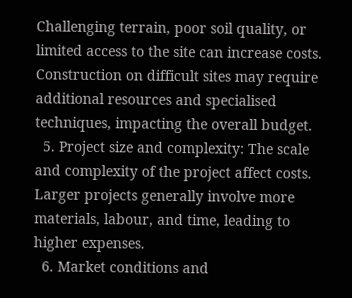Challenging terrain, poor soil quality, or limited access to the site can increase costs. Construction on difficult sites may require additional resources and specialised techniques, impacting the overall budget.
  5. Project size and complexity: The scale and complexity of the project affect costs. Larger projects generally involve more materials, labour, and time, leading to higher expenses.
  6. Market conditions and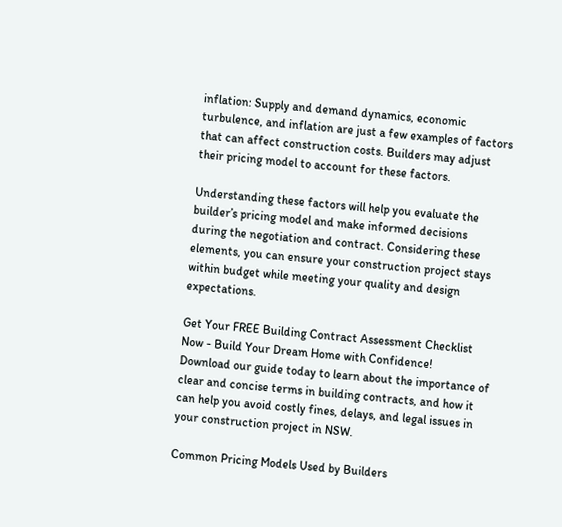inflation: Supply and demand dynamics, economic turbulence, and inflation are just a few examples of factors that can affect construction costs. Builders may adjust their pricing model to account for these factors.

Understanding these factors will help you evaluate the builder’s pricing model and make informed decisions during the negotiation and contract. Considering these elements, you can ensure your construction project stays within budget while meeting your quality and design expectations.

Get Your FREE Building Contract Assessment Checklist Now - Build Your Dream Home with Confidence!
Download our guide today to learn about the importance of clear and concise terms in building contracts, and how it can help you avoid costly fines, delays, and legal issues in your construction project in NSW.

Common Pricing Models Used by Builders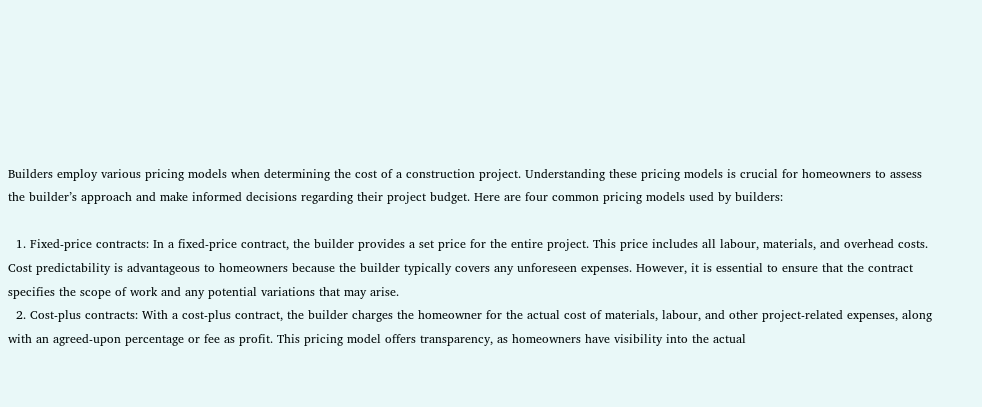Builders employ various pricing models when determining the cost of a construction project. Understanding these pricing models is crucial for homeowners to assess the builder’s approach and make informed decisions regarding their project budget. Here are four common pricing models used by builders:

  1. Fixed-price contracts: In a fixed-price contract, the builder provides a set price for the entire project. This price includes all labour, materials, and overhead costs. Cost predictability is advantageous to homeowners because the builder typically covers any unforeseen expenses. However, it is essential to ensure that the contract specifies the scope of work and any potential variations that may arise.
  2. Cost-plus contracts: With a cost-plus contract, the builder charges the homeowner for the actual cost of materials, labour, and other project-related expenses, along with an agreed-upon percentage or fee as profit. This pricing model offers transparency, as homeowners have visibility into the actual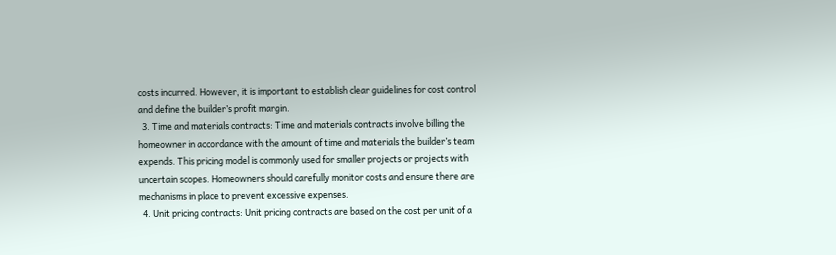costs incurred. However, it is important to establish clear guidelines for cost control and define the builder’s profit margin.
  3. Time and materials contracts: Time and materials contracts involve billing the homeowner in accordance with the amount of time and materials the builder’s team expends. This pricing model is commonly used for smaller projects or projects with uncertain scopes. Homeowners should carefully monitor costs and ensure there are mechanisms in place to prevent excessive expenses.
  4. Unit pricing contracts: Unit pricing contracts are based on the cost per unit of a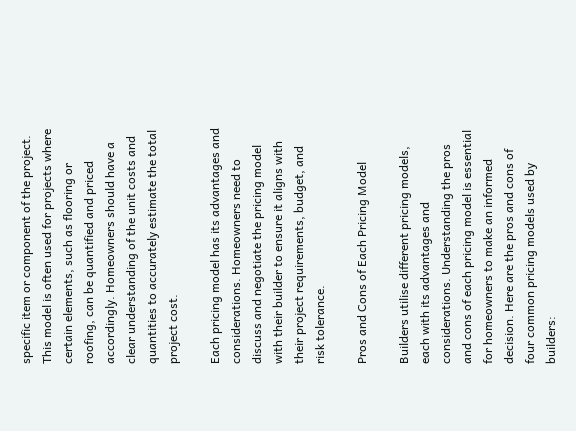specific item or component of the project. This model is often used for projects where certain elements, such as flooring or roofing, can be quantified and priced accordingly. Homeowners should have a clear understanding of the unit costs and quantities to accurately estimate the total project cost.

Each pricing model has its advantages and considerations. Homeowners need to discuss and negotiate the pricing model with their builder to ensure it aligns with their project requirements, budget, and risk tolerance.

Pros and Cons of Each Pricing Model

Builders utilise different pricing models, each with its advantages and considerations. Understanding the pros and cons of each pricing model is essential for homeowners to make an informed decision. Here are the pros and cons of four common pricing models used by builders: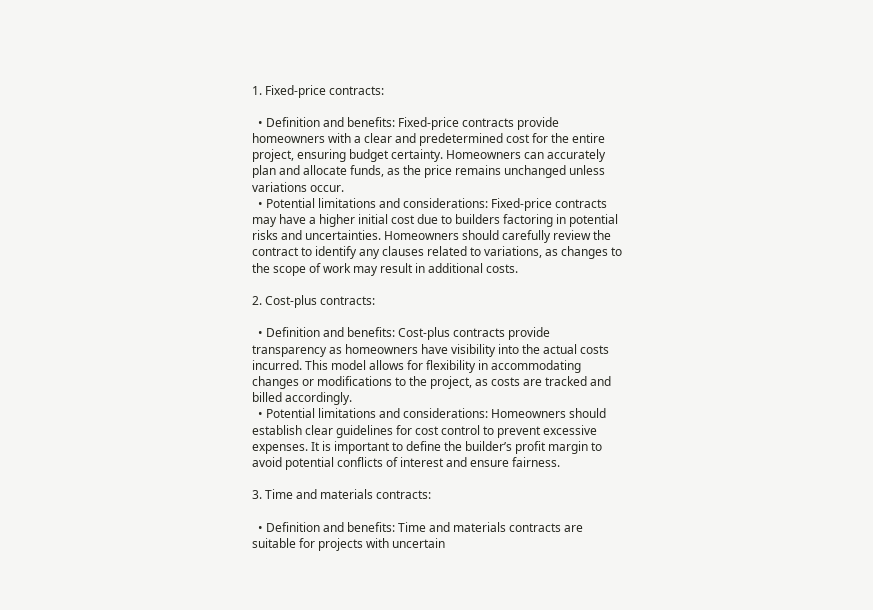1. Fixed-price contracts:

  • Definition and benefits: Fixed-price contracts provide homeowners with a clear and predetermined cost for the entire project, ensuring budget certainty. Homeowners can accurately plan and allocate funds, as the price remains unchanged unless variations occur.
  • Potential limitations and considerations: Fixed-price contracts may have a higher initial cost due to builders factoring in potential risks and uncertainties. Homeowners should carefully review the contract to identify any clauses related to variations, as changes to the scope of work may result in additional costs.

2. Cost-plus contracts:

  • Definition and benefits: Cost-plus contracts provide transparency as homeowners have visibility into the actual costs incurred. This model allows for flexibility in accommodating changes or modifications to the project, as costs are tracked and billed accordingly.
  • Potential limitations and considerations: Homeowners should establish clear guidelines for cost control to prevent excessive expenses. It is important to define the builder’s profit margin to avoid potential conflicts of interest and ensure fairness.

3. Time and materials contracts:

  • Definition and benefits: Time and materials contracts are suitable for projects with uncertain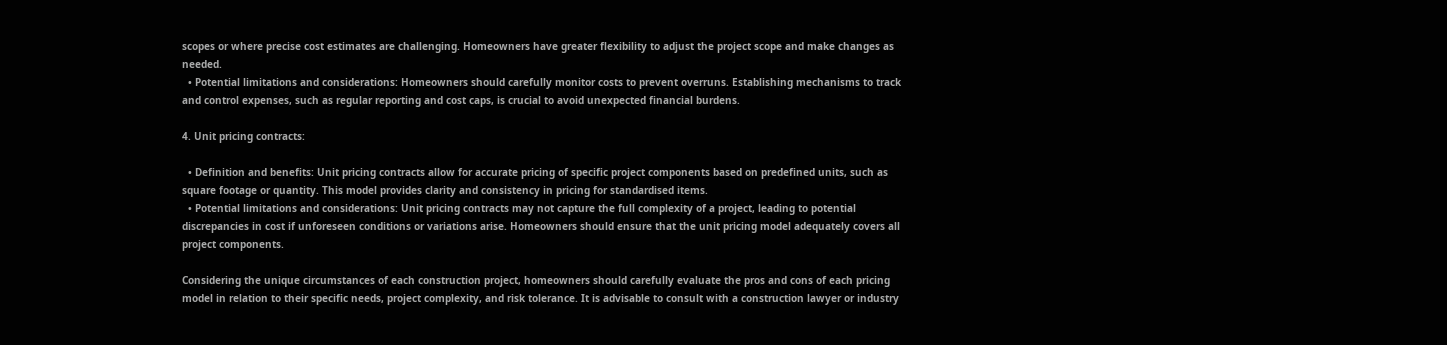scopes or where precise cost estimates are challenging. Homeowners have greater flexibility to adjust the project scope and make changes as needed.
  • Potential limitations and considerations: Homeowners should carefully monitor costs to prevent overruns. Establishing mechanisms to track and control expenses, such as regular reporting and cost caps, is crucial to avoid unexpected financial burdens.

4. Unit pricing contracts:

  • Definition and benefits: Unit pricing contracts allow for accurate pricing of specific project components based on predefined units, such as square footage or quantity. This model provides clarity and consistency in pricing for standardised items.
  • Potential limitations and considerations: Unit pricing contracts may not capture the full complexity of a project, leading to potential discrepancies in cost if unforeseen conditions or variations arise. Homeowners should ensure that the unit pricing model adequately covers all project components.

Considering the unique circumstances of each construction project, homeowners should carefully evaluate the pros and cons of each pricing model in relation to their specific needs, project complexity, and risk tolerance. It is advisable to consult with a construction lawyer or industry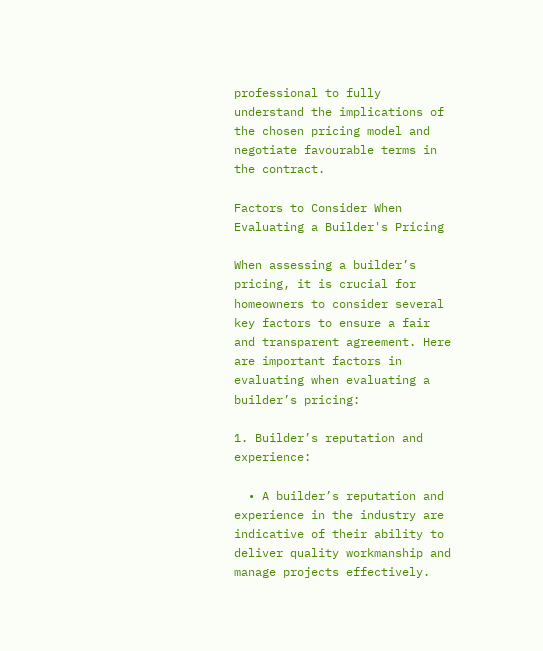professional to fully understand the implications of the chosen pricing model and negotiate favourable terms in the contract.

Factors to Consider When Evaluating a Builder's Pricing

When assessing a builder’s pricing, it is crucial for homeowners to consider several key factors to ensure a fair and transparent agreement. Here are important factors in evaluating when evaluating a builder’s pricing:

1. Builder’s reputation and experience:

  • A builder’s reputation and experience in the industry are indicative of their ability to deliver quality workmanship and manage projects effectively.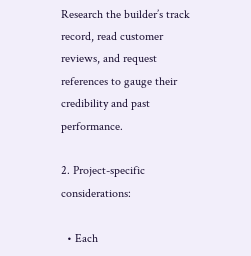Research the builder’s track record, read customer reviews, and request references to gauge their credibility and past performance.

2. Project-specific considerations:

  • Each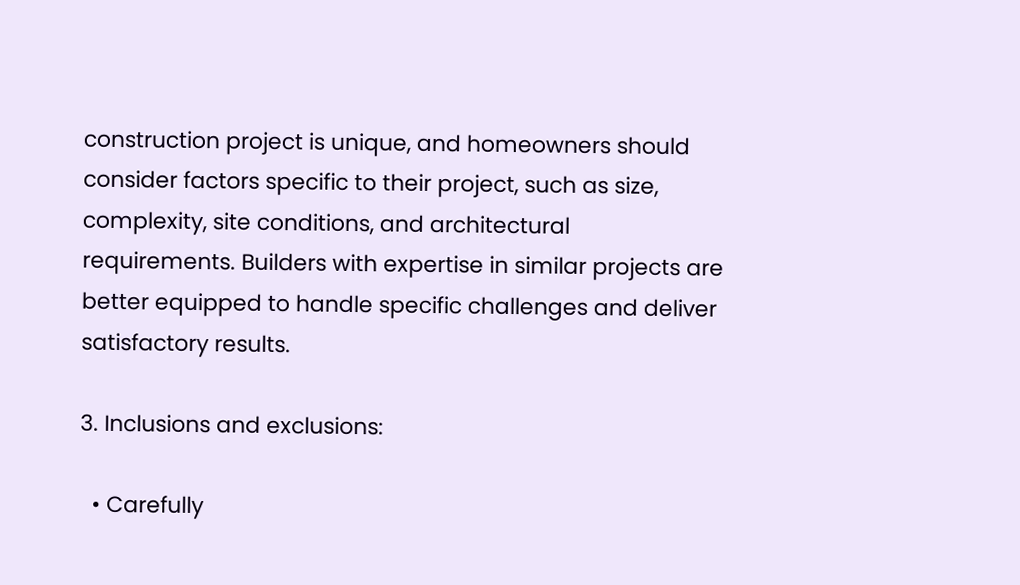construction project is unique, and homeowners should consider factors specific to their project, such as size, complexity, site conditions, and architectural requirements. Builders with expertise in similar projects are better equipped to handle specific challenges and deliver satisfactory results.

3. Inclusions and exclusions:

  • Carefully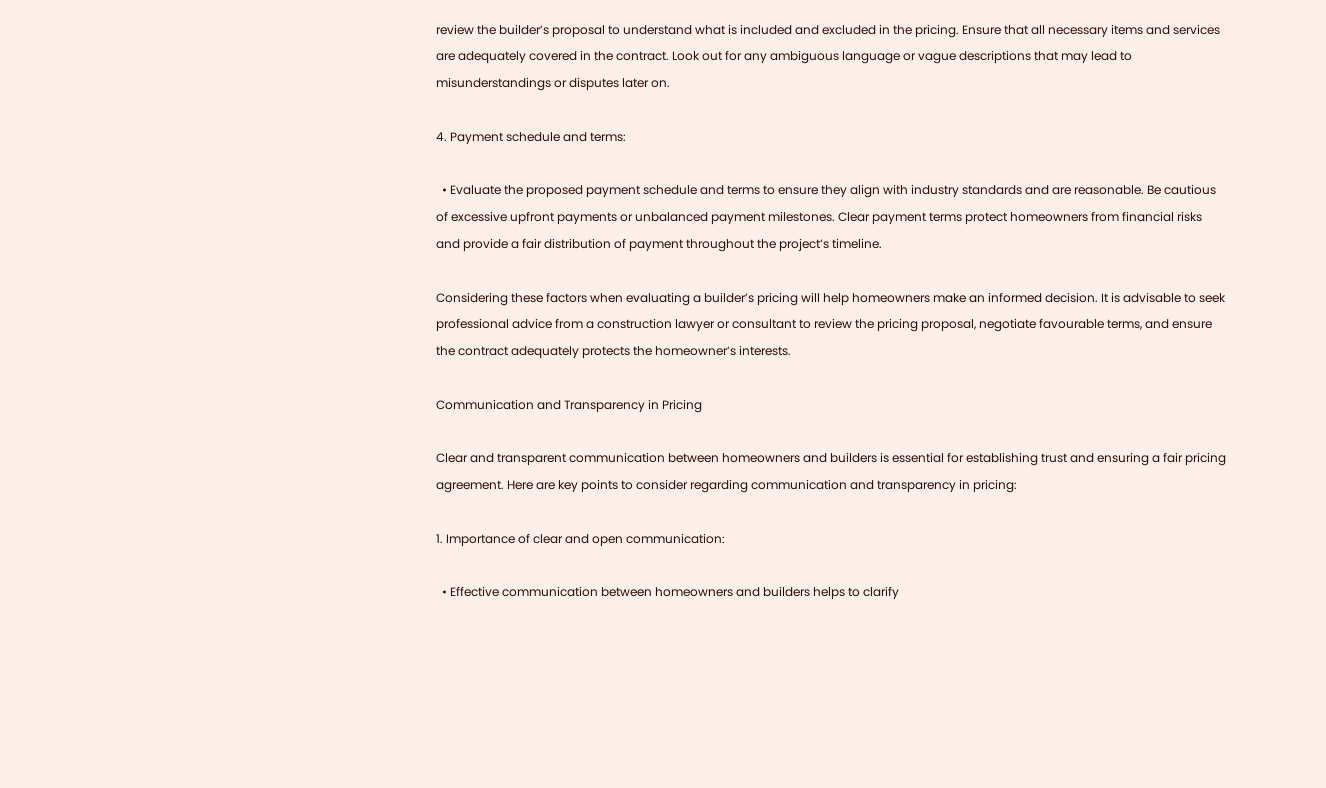review the builder’s proposal to understand what is included and excluded in the pricing. Ensure that all necessary items and services are adequately covered in the contract. Look out for any ambiguous language or vague descriptions that may lead to misunderstandings or disputes later on.

4. Payment schedule and terms:

  • Evaluate the proposed payment schedule and terms to ensure they align with industry standards and are reasonable. Be cautious of excessive upfront payments or unbalanced payment milestones. Clear payment terms protect homeowners from financial risks and provide a fair distribution of payment throughout the project’s timeline.

Considering these factors when evaluating a builder’s pricing will help homeowners make an informed decision. It is advisable to seek professional advice from a construction lawyer or consultant to review the pricing proposal, negotiate favourable terms, and ensure the contract adequately protects the homeowner’s interests.

Communication and Transparency in Pricing

Clear and transparent communication between homeowners and builders is essential for establishing trust and ensuring a fair pricing agreement. Here are key points to consider regarding communication and transparency in pricing:

1. Importance of clear and open communication:

  • Effective communication between homeowners and builders helps to clarify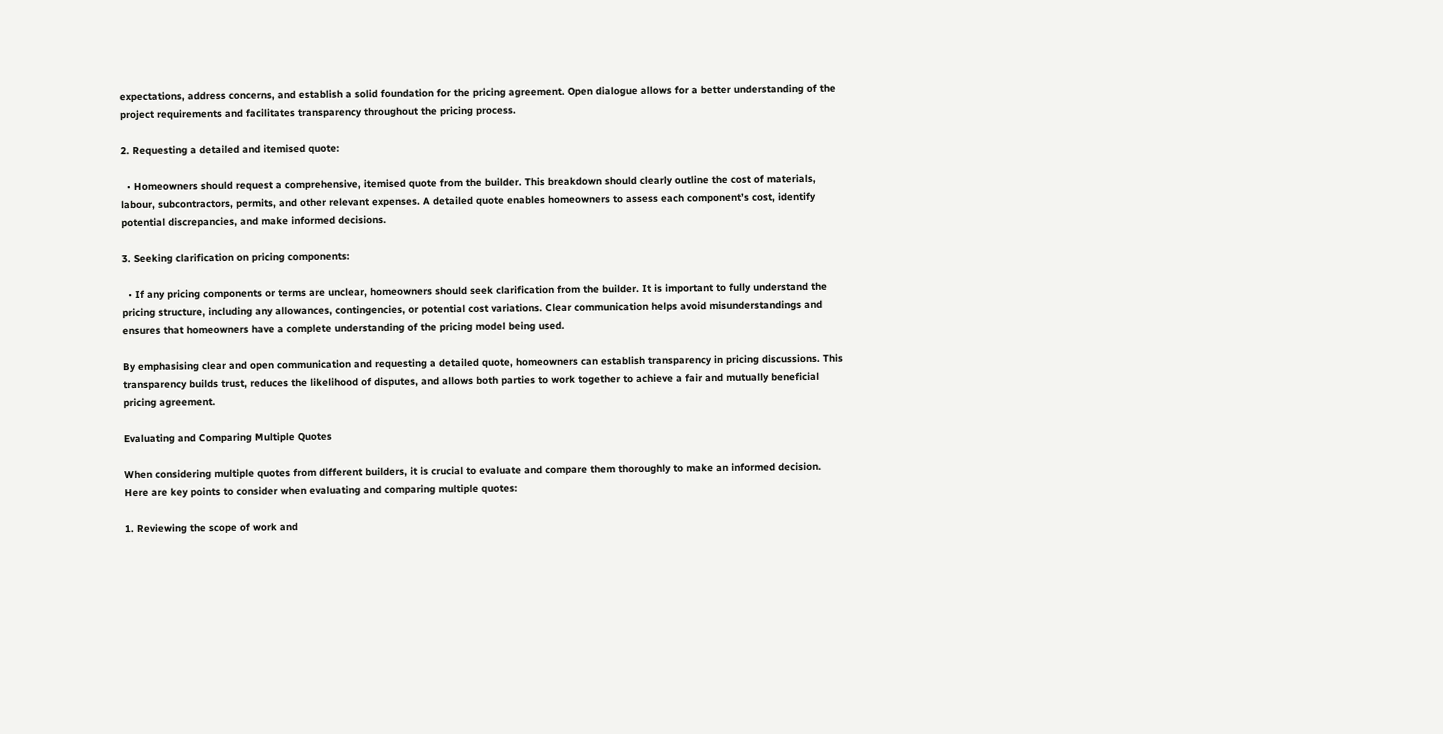expectations, address concerns, and establish a solid foundation for the pricing agreement. Open dialogue allows for a better understanding of the project requirements and facilitates transparency throughout the pricing process.

2. Requesting a detailed and itemised quote:

  • Homeowners should request a comprehensive, itemised quote from the builder. This breakdown should clearly outline the cost of materials, labour, subcontractors, permits, and other relevant expenses. A detailed quote enables homeowners to assess each component’s cost, identify potential discrepancies, and make informed decisions.

3. Seeking clarification on pricing components:

  • If any pricing components or terms are unclear, homeowners should seek clarification from the builder. It is important to fully understand the pricing structure, including any allowances, contingencies, or potential cost variations. Clear communication helps avoid misunderstandings and ensures that homeowners have a complete understanding of the pricing model being used.

By emphasising clear and open communication and requesting a detailed quote, homeowners can establish transparency in pricing discussions. This transparency builds trust, reduces the likelihood of disputes, and allows both parties to work together to achieve a fair and mutually beneficial pricing agreement.

Evaluating and Comparing Multiple Quotes

When considering multiple quotes from different builders, it is crucial to evaluate and compare them thoroughly to make an informed decision. Here are key points to consider when evaluating and comparing multiple quotes:

1. Reviewing the scope of work and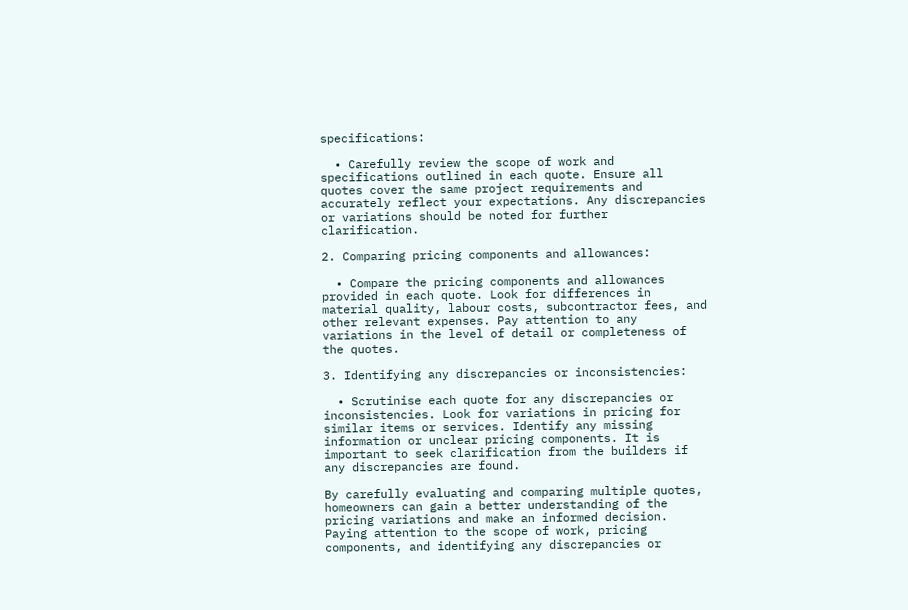specifications:

  • Carefully review the scope of work and specifications outlined in each quote. Ensure all quotes cover the same project requirements and accurately reflect your expectations. Any discrepancies or variations should be noted for further clarification.

2. Comparing pricing components and allowances:

  • Compare the pricing components and allowances provided in each quote. Look for differences in material quality, labour costs, subcontractor fees, and other relevant expenses. Pay attention to any variations in the level of detail or completeness of the quotes.

3. Identifying any discrepancies or inconsistencies:

  • Scrutinise each quote for any discrepancies or inconsistencies. Look for variations in pricing for similar items or services. Identify any missing information or unclear pricing components. It is important to seek clarification from the builders if any discrepancies are found.

By carefully evaluating and comparing multiple quotes, homeowners can gain a better understanding of the pricing variations and make an informed decision. Paying attention to the scope of work, pricing components, and identifying any discrepancies or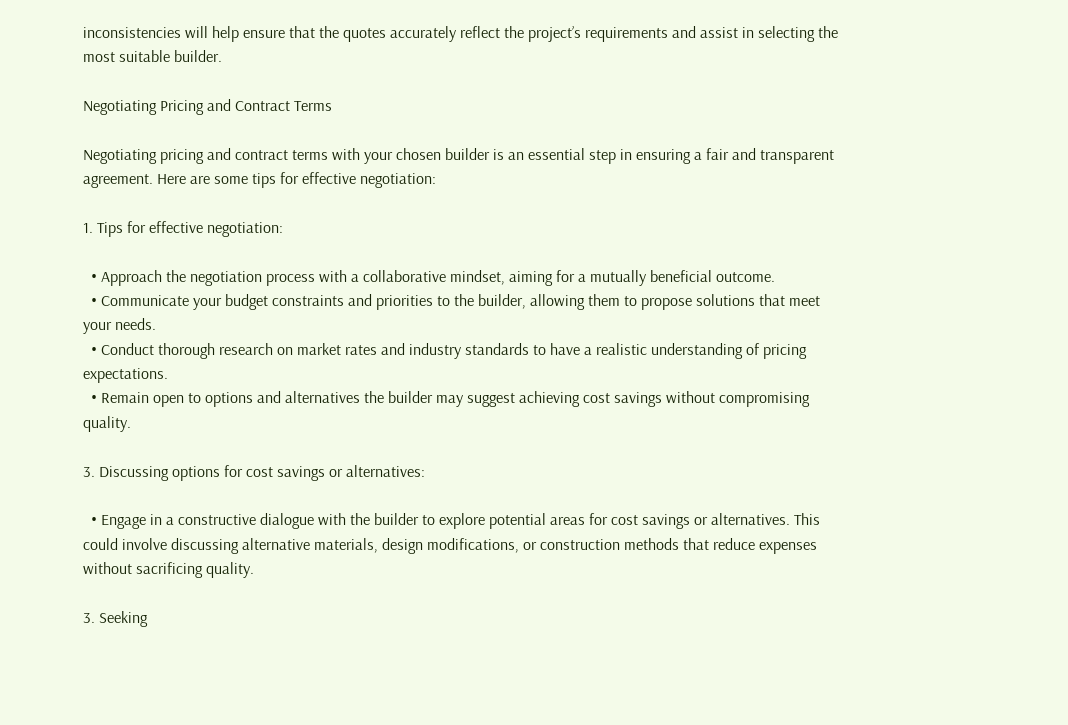inconsistencies will help ensure that the quotes accurately reflect the project’s requirements and assist in selecting the most suitable builder.

Negotiating Pricing and Contract Terms

Negotiating pricing and contract terms with your chosen builder is an essential step in ensuring a fair and transparent agreement. Here are some tips for effective negotiation:

1. Tips for effective negotiation:

  • Approach the negotiation process with a collaborative mindset, aiming for a mutually beneficial outcome.
  • Communicate your budget constraints and priorities to the builder, allowing them to propose solutions that meet your needs.
  • Conduct thorough research on market rates and industry standards to have a realistic understanding of pricing expectations.
  • Remain open to options and alternatives the builder may suggest achieving cost savings without compromising quality.

3. Discussing options for cost savings or alternatives:

  • Engage in a constructive dialogue with the builder to explore potential areas for cost savings or alternatives. This could involve discussing alternative materials, design modifications, or construction methods that reduce expenses without sacrificing quality.

3. Seeking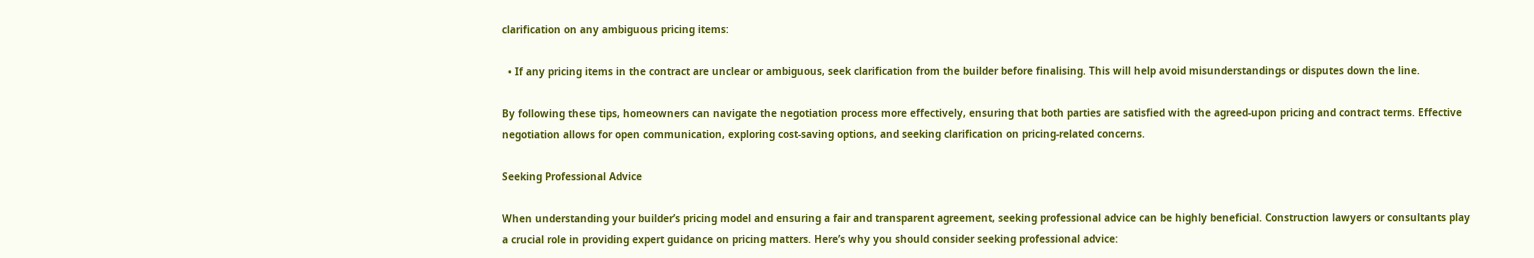clarification on any ambiguous pricing items:

  • If any pricing items in the contract are unclear or ambiguous, seek clarification from the builder before finalising. This will help avoid misunderstandings or disputes down the line.

By following these tips, homeowners can navigate the negotiation process more effectively, ensuring that both parties are satisfied with the agreed-upon pricing and contract terms. Effective negotiation allows for open communication, exploring cost-saving options, and seeking clarification on pricing-related concerns.

Seeking Professional Advice

When understanding your builder’s pricing model and ensuring a fair and transparent agreement, seeking professional advice can be highly beneficial. Construction lawyers or consultants play a crucial role in providing expert guidance on pricing matters. Here’s why you should consider seeking professional advice: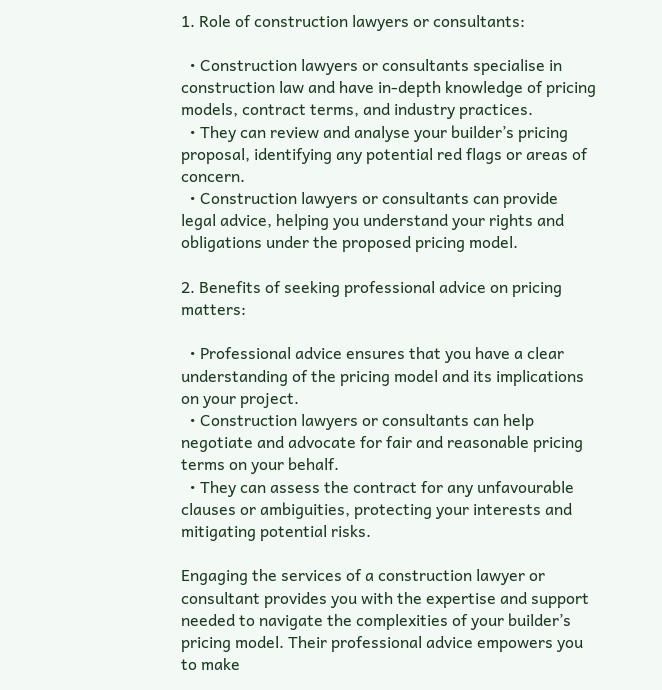1. Role of construction lawyers or consultants:

  • Construction lawyers or consultants specialise in construction law and have in-depth knowledge of pricing models, contract terms, and industry practices.
  • They can review and analyse your builder’s pricing proposal, identifying any potential red flags or areas of concern.
  • Construction lawyers or consultants can provide legal advice, helping you understand your rights and obligations under the proposed pricing model.

2. Benefits of seeking professional advice on pricing matters:

  • Professional advice ensures that you have a clear understanding of the pricing model and its implications on your project.
  • Construction lawyers or consultants can help negotiate and advocate for fair and reasonable pricing terms on your behalf.
  • They can assess the contract for any unfavourable clauses or ambiguities, protecting your interests and mitigating potential risks.

Engaging the services of a construction lawyer or consultant provides you with the expertise and support needed to navigate the complexities of your builder’s pricing model. Their professional advice empowers you to make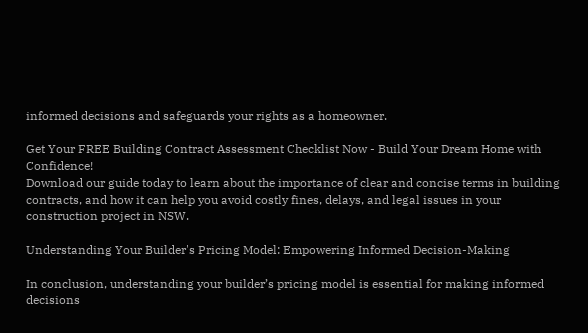informed decisions and safeguards your rights as a homeowner.

Get Your FREE Building Contract Assessment Checklist Now - Build Your Dream Home with Confidence!
Download our guide today to learn about the importance of clear and concise terms in building contracts, and how it can help you avoid costly fines, delays, and legal issues in your construction project in NSW.

Understanding Your Builder's Pricing Model: Empowering Informed Decision-Making

In conclusion, understanding your builder’s pricing model is essential for making informed decisions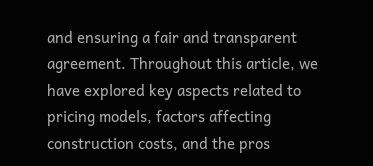and ensuring a fair and transparent agreement. Throughout this article, we have explored key aspects related to pricing models, factors affecting construction costs, and the pros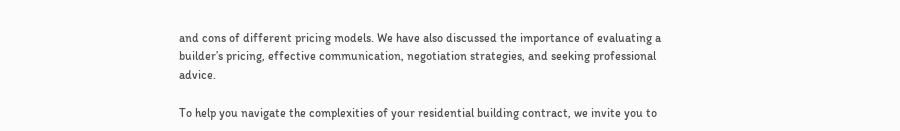and cons of different pricing models. We have also discussed the importance of evaluating a builder’s pricing, effective communication, negotiation strategies, and seeking professional advice.

To help you navigate the complexities of your residential building contract, we invite you to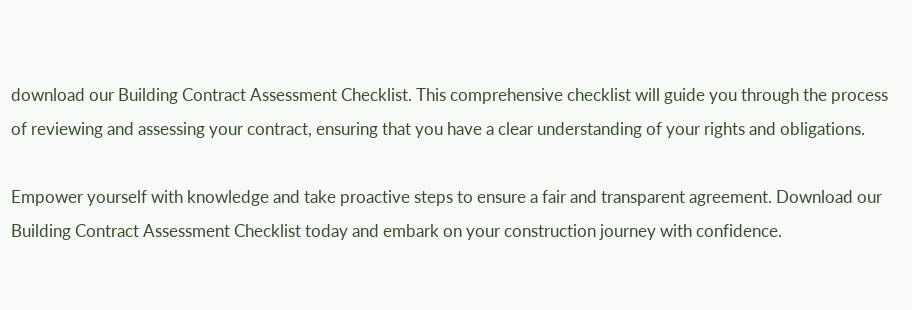download our Building Contract Assessment Checklist. This comprehensive checklist will guide you through the process of reviewing and assessing your contract, ensuring that you have a clear understanding of your rights and obligations.

Empower yourself with knowledge and take proactive steps to ensure a fair and transparent agreement. Download our Building Contract Assessment Checklist today and embark on your construction journey with confidence.